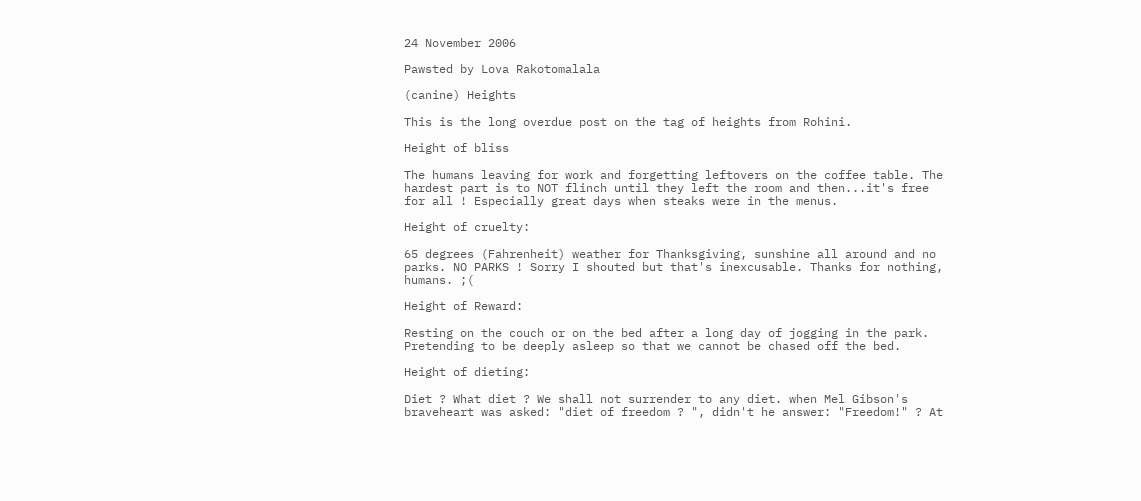24 November 2006

Pawsted by Lova Rakotomalala

(canine) Heights

This is the long overdue post on the tag of heights from Rohini.

Height of bliss

The humans leaving for work and forgetting leftovers on the coffee table. The hardest part is to NOT flinch until they left the room and then...it's free for all ! Especially great days when steaks were in the menus.

Height of cruelty:

65 degrees (Fahrenheit) weather for Thanksgiving, sunshine all around and no parks. NO PARKS ! Sorry I shouted but that's inexcusable. Thanks for nothing, humans. ;(

Height of Reward:

Resting on the couch or on the bed after a long day of jogging in the park. Pretending to be deeply asleep so that we cannot be chased off the bed.

Height of dieting:

Diet ? What diet ? We shall not surrender to any diet. when Mel Gibson's braveheart was asked: "diet of freedom ? ", didn't he answer: "Freedom!" ? At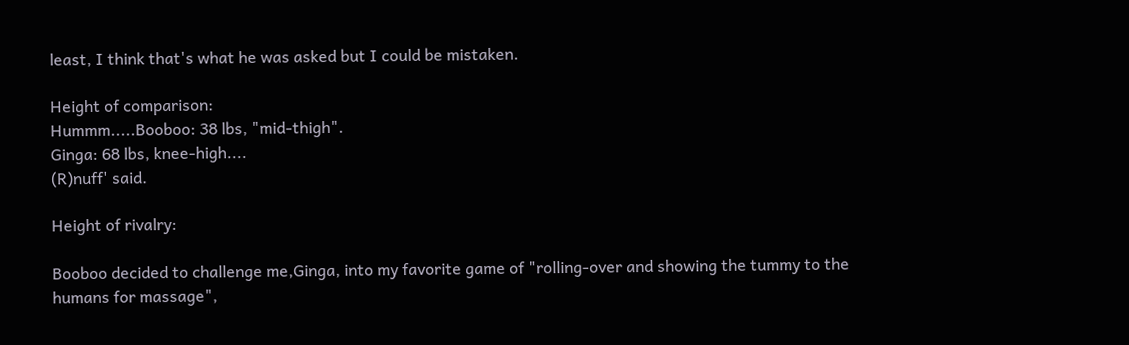least, I think that's what he was asked but I could be mistaken.

Height of comparison:
Hummm.....Booboo: 38 lbs, "mid-thigh".
Ginga: 68 lbs, knee-high....
(R)nuff' said.

Height of rivalry:

Booboo decided to challenge me,Ginga, into my favorite game of "rolling-over and showing the tummy to the humans for massage",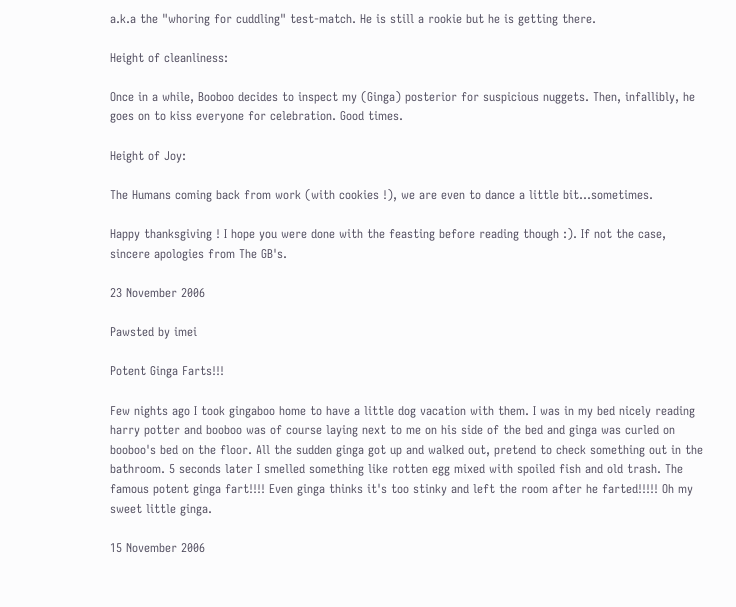a.k.a the "whoring for cuddling" test-match. He is still a rookie but he is getting there.

Height of cleanliness:

Once in a while, Booboo decides to inspect my (Ginga) posterior for suspicious nuggets. Then, infallibly, he goes on to kiss everyone for celebration. Good times.

Height of Joy:

The Humans coming back from work (with cookies !), we are even to dance a little bit...sometimes.

Happy thanksgiving ! I hope you were done with the feasting before reading though :). If not the case, sincere apologies from The GB's.

23 November 2006

Pawsted by imei

Potent Ginga Farts!!!

Few nights ago I took gingaboo home to have a little dog vacation with them. I was in my bed nicely reading harry potter and booboo was of course laying next to me on his side of the bed and ginga was curled on booboo's bed on the floor. All the sudden ginga got up and walked out, pretend to check something out in the bathroom. 5 seconds later I smelled something like rotten egg mixed with spoiled fish and old trash. The famous potent ginga fart!!!! Even ginga thinks it's too stinky and left the room after he farted!!!!! Oh my sweet little ginga.

15 November 2006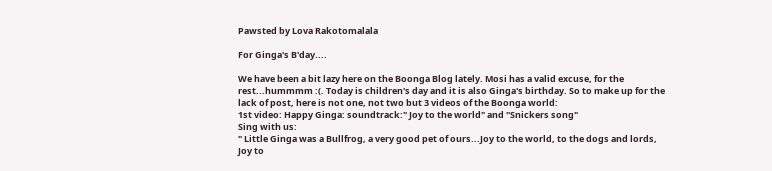Pawsted by Lova Rakotomalala

For Ginga's B'day....

We have been a bit lazy here on the Boonga Blog lately. Mosi has a valid excuse, for the rest...hummmm :(. Today is children's day and it is also Ginga's birthday. So to make up for the lack of post, here is not one, not two but 3 videos of the Boonga world:
1st video: Happy Ginga: soundtrack:" Joy to the world" and "Snickers song"
Sing with us:
" Little Ginga was a Bullfrog, a very good pet of ours...Joy to the world, to the dogs and lords, Joy to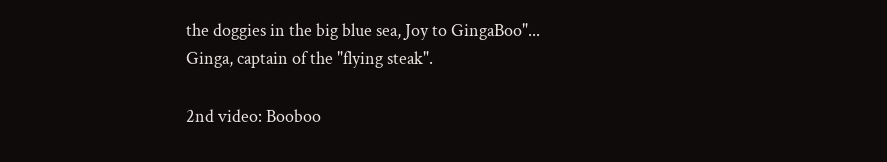the doggies in the big blue sea, Joy to GingaBoo"...
Ginga, captain of the "flying steak".

2nd video: Booboo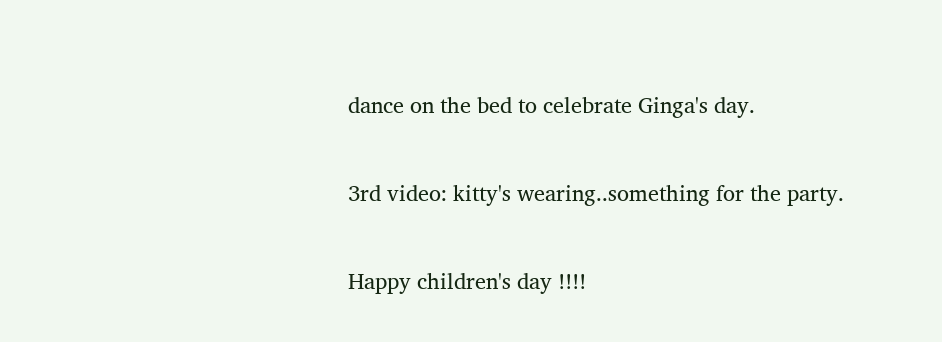dance on the bed to celebrate Ginga's day.

3rd video: kitty's wearing..something for the party.

Happy children's day !!!!